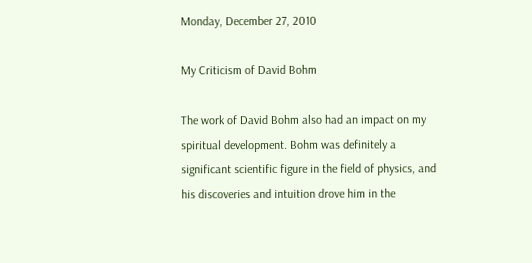Monday, December 27, 2010

My Criticism of David Bohm

The work of David Bohm also had an impact on my spiritual development. Bohm was definitely a significant scientific figure in the field of physics, and his discoveries and intuition drove him in the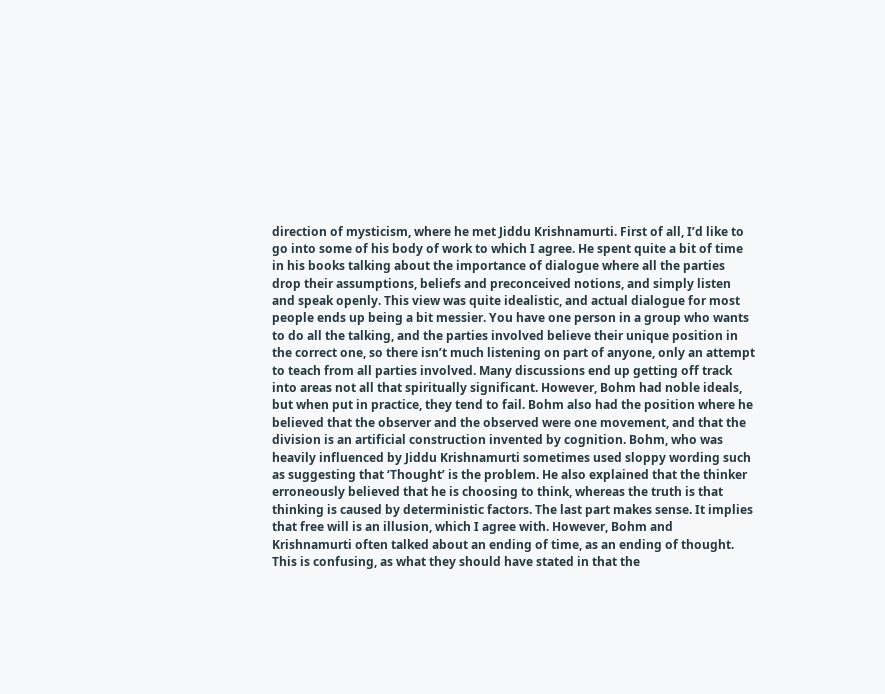direction of mysticism, where he met Jiddu Krishnamurti. First of all, I’d like to go into some of his body of work to which I agree. He spent quite a bit of time in his books talking about the importance of dialogue where all the parties drop their assumptions, beliefs and preconceived notions, and simply listen and speak openly. This view was quite idealistic, and actual dialogue for most people ends up being a bit messier. You have one person in a group who wants to do all the talking, and the parties involved believe their unique position in the correct one, so there isn’t much listening on part of anyone, only an attempt to teach from all parties involved. Many discussions end up getting off track into areas not all that spiritually significant. However, Bohm had noble ideals, but when put in practice, they tend to fail. Bohm also had the position where he believed that the observer and the observed were one movement, and that the division is an artificial construction invented by cognition. Bohm, who was heavily influenced by Jiddu Krishnamurti sometimes used sloppy wording such as suggesting that ‘Thought’ is the problem. He also explained that the thinker erroneously believed that he is choosing to think, whereas the truth is that thinking is caused by deterministic factors. The last part makes sense. It implies that free will is an illusion, which I agree with. However, Bohm and Krishnamurti often talked about an ending of time, as an ending of thought. This is confusing, as what they should have stated in that the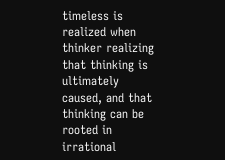timeless is realized when thinker realizing that thinking is ultimately caused, and that thinking can be rooted in irrational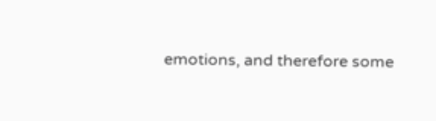emotions, and therefore some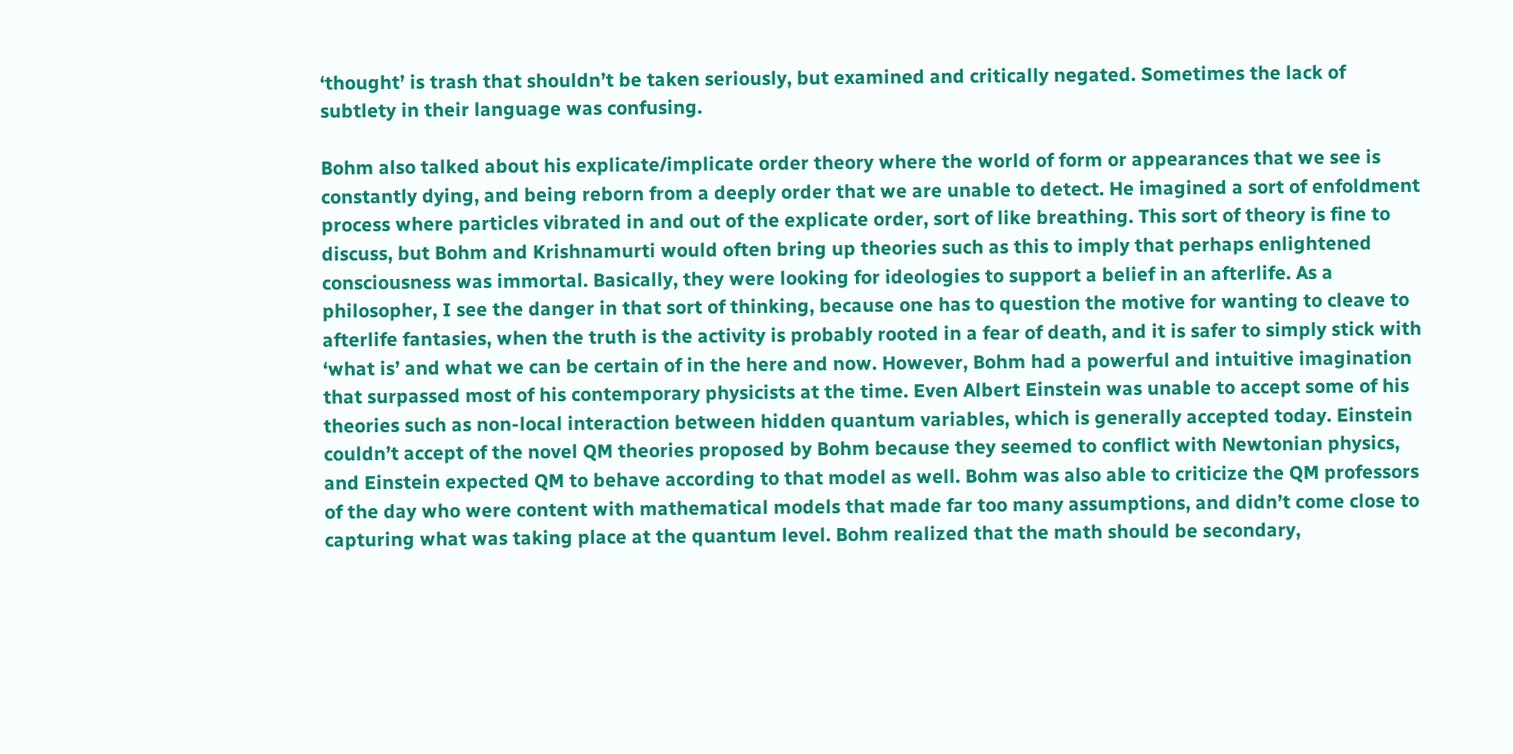‘thought’ is trash that shouldn’t be taken seriously, but examined and critically negated. Sometimes the lack of subtlety in their language was confusing.

Bohm also talked about his explicate/implicate order theory where the world of form or appearances that we see is constantly dying, and being reborn from a deeply order that we are unable to detect. He imagined a sort of enfoldment process where particles vibrated in and out of the explicate order, sort of like breathing. This sort of theory is fine to discuss, but Bohm and Krishnamurti would often bring up theories such as this to imply that perhaps enlightened consciousness was immortal. Basically, they were looking for ideologies to support a belief in an afterlife. As a philosopher, I see the danger in that sort of thinking, because one has to question the motive for wanting to cleave to afterlife fantasies, when the truth is the activity is probably rooted in a fear of death, and it is safer to simply stick with ‘what is’ and what we can be certain of in the here and now. However, Bohm had a powerful and intuitive imagination that surpassed most of his contemporary physicists at the time. Even Albert Einstein was unable to accept some of his theories such as non-local interaction between hidden quantum variables, which is generally accepted today. Einstein couldn’t accept of the novel QM theories proposed by Bohm because they seemed to conflict with Newtonian physics, and Einstein expected QM to behave according to that model as well. Bohm was also able to criticize the QM professors of the day who were content with mathematical models that made far too many assumptions, and didn’t come close to capturing what was taking place at the quantum level. Bohm realized that the math should be secondary,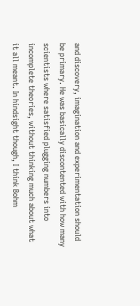and discovery, imagination and experimentation should be primary. He was basically discontented with how many scientists where satisfied plugging numbers into incomplete theories, without thinking much about what it all meant. In hindsight though, I think Bohm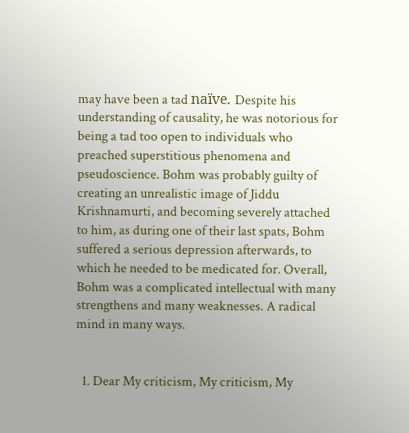may have been a tad naïve. Despite his understanding of causality, he was notorious for being a tad too open to individuals who preached superstitious phenomena and pseudoscience. Bohm was probably guilty of creating an unrealistic image of Jiddu Krishnamurti, and becoming severely attached to him, as during one of their last spats, Bohm suffered a serious depression afterwards, to which he needed to be medicated for. Overall, Bohm was a complicated intellectual with many strengthens and many weaknesses. A radical mind in many ways.


  1. Dear My criticism, My criticism, My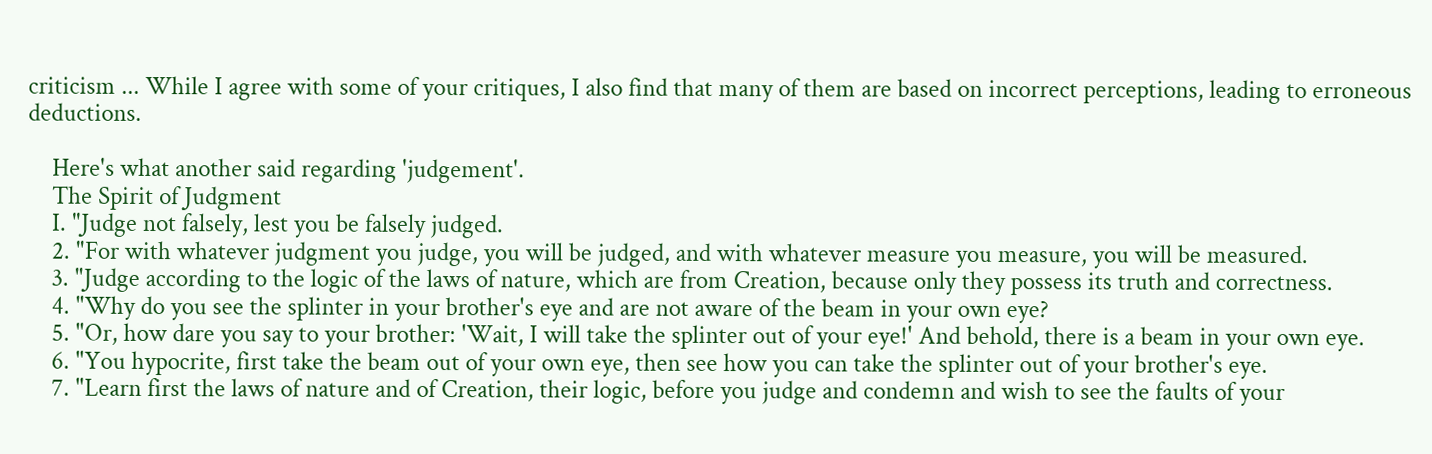criticism ... While I agree with some of your critiques, I also find that many of them are based on incorrect perceptions, leading to erroneous deductions.

    Here's what another said regarding 'judgement'.
    The Spirit of Judgment
    I. "Judge not falsely, lest you be falsely judged.
    2. "For with whatever judgment you judge, you will be judged, and with whatever measure you measure, you will be measured.
    3. "Judge according to the logic of the laws of nature, which are from Creation, because only they possess its truth and correctness.
    4. "Why do you see the splinter in your brother's eye and are not aware of the beam in your own eye?
    5. "Or, how dare you say to your brother: 'Wait, I will take the splinter out of your eye!' And behold, there is a beam in your own eye.
    6. "You hypocrite, first take the beam out of your own eye, then see how you can take the splinter out of your brother's eye.
    7. "Learn first the laws of nature and of Creation, their logic, before you judge and condemn and wish to see the faults of your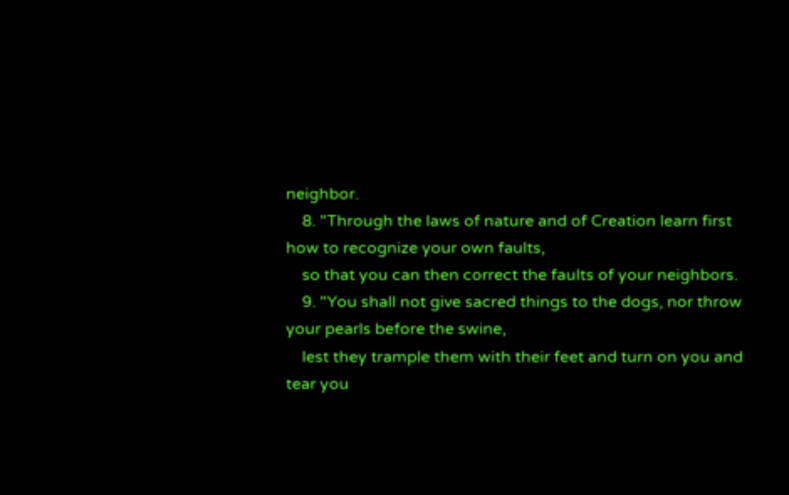neighbor.
    8. "Through the laws of nature and of Creation learn first how to recognize your own faults,
    so that you can then correct the faults of your neighbors.
    9. "You shall not give sacred things to the dogs, nor throw your pearls before the swine,
    lest they trample them with their feet and turn on you and tear you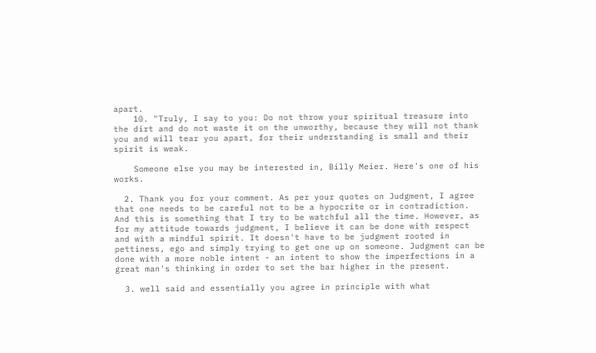apart.
    10. "Truly, I say to you: Do not throw your spiritual treasure into the dirt and do not waste it on the unworthy, because they will not thank you and will tear you apart, for their understanding is small and their spirit is weak.

    Someone else you may be interested in, Billy Meier. Here's one of his works.

  2. Thank you for your comment. As per your quotes on Judgment, I agree that one needs to be careful not to be a hypocrite or in contradiction. And this is something that I try to be watchful all the time. However, as for my attitude towards judgment, I believe it can be done with respect and with a mindful spirit. It doesn't have to be judgment rooted in pettiness, ego and simply trying to get one up on someone. Judgment can be done with a more noble intent - an intent to show the imperfections in a great man's thinking in order to set the bar higher in the present.

  3. well said and essentially you agree in principle with what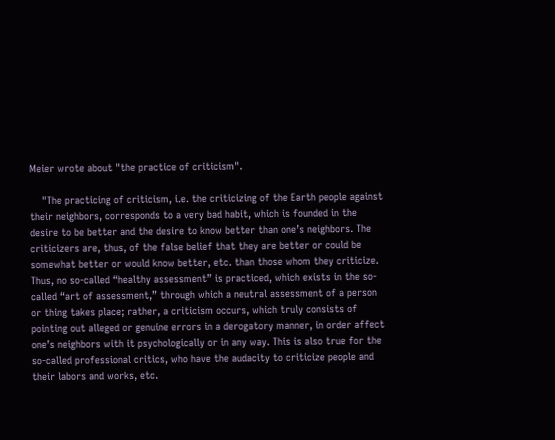Meier wrote about "the practice of criticism".

    "The practicing of criticism, i.e. the criticizing of the Earth people against their neighbors, corresponds to a very bad habit, which is founded in the desire to be better and the desire to know better than one’s neighbors. The criticizers are, thus, of the false belief that they are better or could be somewhat better or would know better, etc. than those whom they criticize. Thus, no so-called “healthy assessment” is practiced, which exists in the so-called “art of assessment,” through which a neutral assessment of a person or thing takes place; rather, a criticism occurs, which truly consists of pointing out alleged or genuine errors in a derogatory manner, in order affect one’s neighbors with it psychologically or in any way. This is also true for the so-called professional critics, who have the audacity to criticize people and their labors and works, etc.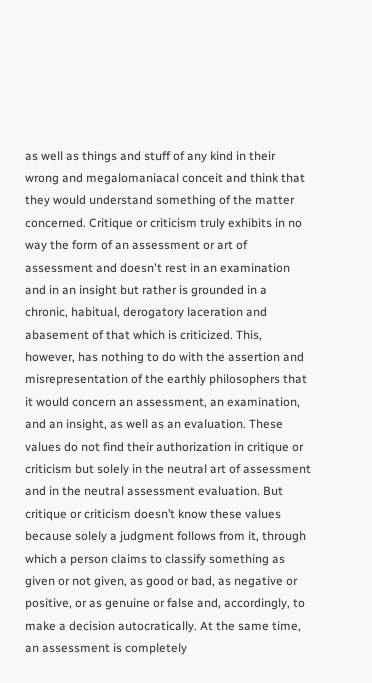as well as things and stuff of any kind in their wrong and megalomaniacal conceit and think that they would understand something of the matter concerned. Critique or criticism truly exhibits in no way the form of an assessment or art of assessment and doesn't rest in an examination and in an insight but rather is grounded in a chronic, habitual, derogatory laceration and abasement of that which is criticized. This, however, has nothing to do with the assertion and misrepresentation of the earthly philosophers that it would concern an assessment, an examination, and an insight, as well as an evaluation. These values do not find their authorization in critique or criticism but solely in the neutral art of assessment and in the neutral assessment evaluation. But critique or criticism doesn’t know these values because solely a judgment follows from it, through which a person claims to classify something as given or not given, as good or bad, as negative or positive, or as genuine or false and, accordingly, to make a decision autocratically. At the same time, an assessment is completely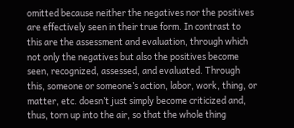omitted because neither the negatives nor the positives are effectively seen in their true form. In contrast to this are the assessment and evaluation, through which not only the negatives but also the positives become seen, recognized, assessed, and evaluated. Through this, someone or someone’s action, labor, work, thing, or matter, etc. doesn’t just simply become criticized and, thus, torn up into the air, so that the whole thing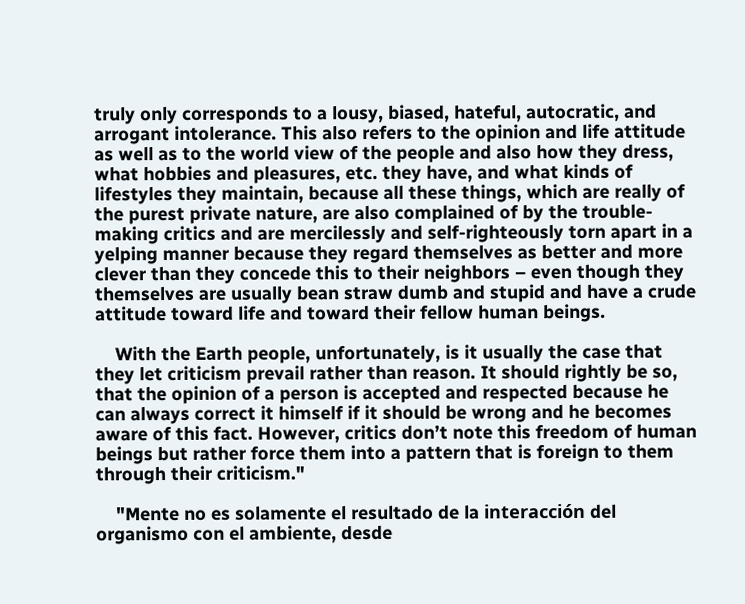truly only corresponds to a lousy, biased, hateful, autocratic, and arrogant intolerance. This also refers to the opinion and life attitude as well as to the world view of the people and also how they dress, what hobbies and pleasures, etc. they have, and what kinds of lifestyles they maintain, because all these things, which are really of the purest private nature, are also complained of by the trouble-making critics and are mercilessly and self-righteously torn apart in a yelping manner because they regard themselves as better and more clever than they concede this to their neighbors – even though they themselves are usually bean straw dumb and stupid and have a crude attitude toward life and toward their fellow human beings.

    With the Earth people, unfortunately, is it usually the case that they let criticism prevail rather than reason. It should rightly be so, that the opinion of a person is accepted and respected because he can always correct it himself if it should be wrong and he becomes aware of this fact. However, critics don’t note this freedom of human beings but rather force them into a pattern that is foreign to them through their criticism."

    "Mente no es solamente el resultado de la interacción del organismo con el ambiente, desde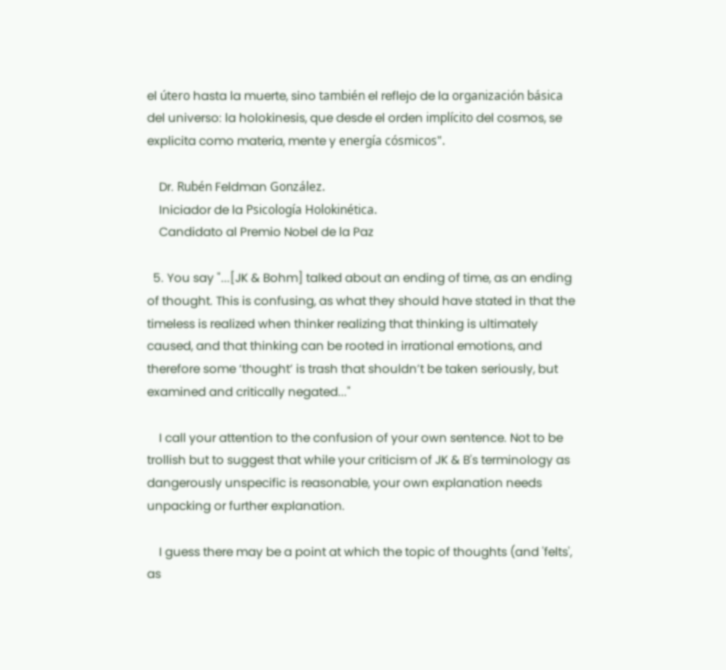el útero hasta la muerte, sino también el reflejo de la organización básica del universo: la holokinesis, que desde el orden implícito del cosmos, se explicita como materia, mente y energía cósmicos".

    Dr. Rubén Feldman González.
    Iniciador de la Psicología Holokinética.
    Candidato al Premio Nobel de la Paz

  5. You say "...[JK & Bohm] talked about an ending of time, as an ending of thought. This is confusing, as what they should have stated in that the timeless is realized when thinker realizing that thinking is ultimately caused, and that thinking can be rooted in irrational emotions, and therefore some ‘thought’ is trash that shouldn’t be taken seriously, but examined and critically negated..."

    I call your attention to the confusion of your own sentence. Not to be trollish but to suggest that while your criticism of JK & B's terminology as dangerously unspecific is reasonable, your own explanation needs unpacking or further explanation.

    I guess there may be a point at which the topic of thoughts (and 'felts', as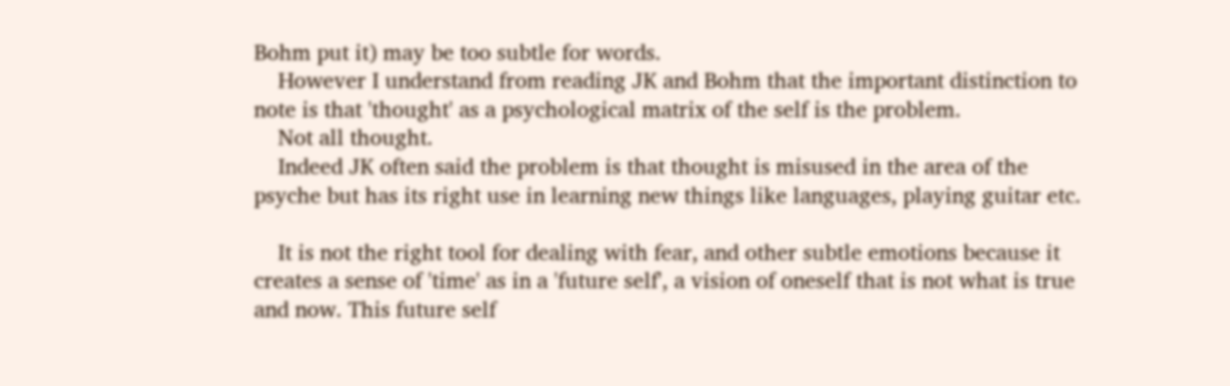Bohm put it) may be too subtle for words.
    However I understand from reading JK and Bohm that the important distinction to note is that 'thought' as a psychological matrix of the self is the problem.
    Not all thought.
    Indeed JK often said the problem is that thought is misused in the area of the psyche but has its right use in learning new things like languages, playing guitar etc.

    It is not the right tool for dealing with fear, and other subtle emotions because it creates a sense of 'time' as in a 'future self', a vision of oneself that is not what is true and now. This future self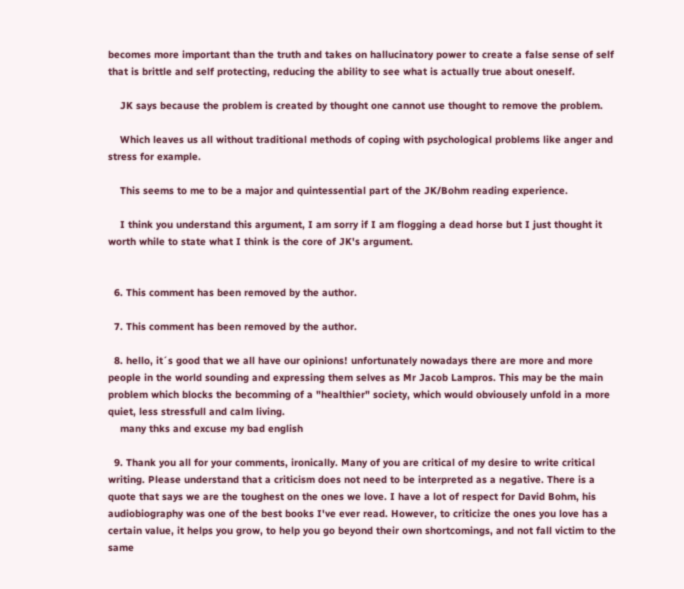becomes more important than the truth and takes on hallucinatory power to create a false sense of self that is brittle and self protecting, reducing the ability to see what is actually true about oneself.

    JK says because the problem is created by thought one cannot use thought to remove the problem.

    Which leaves us all without traditional methods of coping with psychological problems like anger and stress for example.

    This seems to me to be a major and quintessential part of the JK/Bohm reading experience.

    I think you understand this argument, I am sorry if I am flogging a dead horse but I just thought it worth while to state what I think is the core of JK's argument.


  6. This comment has been removed by the author.

  7. This comment has been removed by the author.

  8. hello, it´s good that we all have our opinions! unfortunately nowadays there are more and more people in the world sounding and expressing them selves as Mr Jacob Lampros. This may be the main problem which blocks the becomming of a "healthier" society, which would obviousely unfold in a more quiet, less stressfull and calm living.
    many thks and excuse my bad english

  9. Thank you all for your comments, ironically. Many of you are critical of my desire to write critical writing. Please understand that a criticism does not need to be interpreted as a negative. There is a quote that says we are the toughest on the ones we love. I have a lot of respect for David Bohm, his audiobiography was one of the best books I've ever read. However, to criticize the ones you love has a certain value, it helps you grow, to help you go beyond their own shortcomings, and not fall victim to the same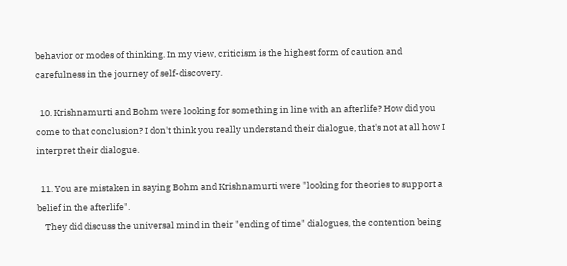behavior or modes of thinking. In my view, criticism is the highest form of caution and carefulness in the journey of self-discovery.

  10. Krishnamurti and Bohm were looking for something in line with an afterlife? How did you come to that conclusion? I don't think you really understand their dialogue, that's not at all how I interpret their dialogue.

  11. You are mistaken in saying Bohm and Krishnamurti were "looking for theories to support a belief in the afterlife".
    They did discuss the universal mind in their "ending of time" dialogues, the contention being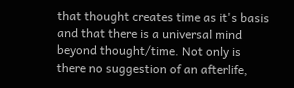that thought creates time as it's basis and that there is a universal mind beyond thought/time. Not only is there no suggestion of an afterlife,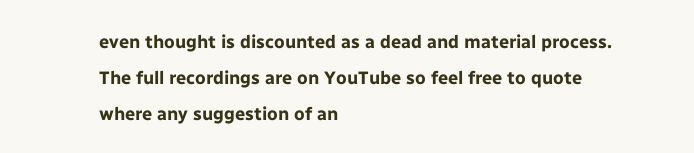even thought is discounted as a dead and material process. The full recordings are on YouTube so feel free to quote where any suggestion of an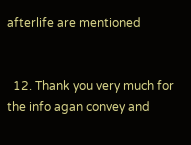afterlife are mentioned


  12. Thank you very much for the info agan convey and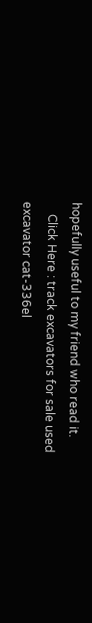hopefully useful to my friend who read it.
    Click Here : track excavators for sale used excavator cat-336el